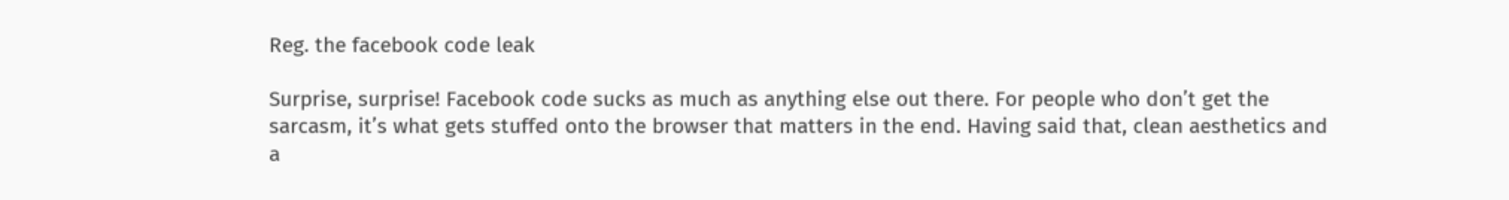Reg. the facebook code leak

Surprise, surprise! Facebook code sucks as much as anything else out there. For people who don’t get the sarcasm, it’s what gets stuffed onto the browser that matters in the end. Having said that, clean aesthetics and a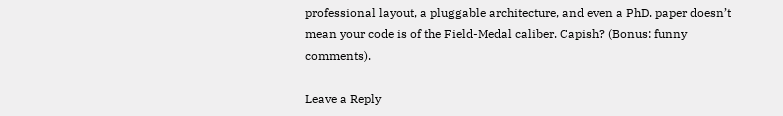professional layout, a pluggable architecture, and even a PhD. paper doesn’t mean your code is of the Field-Medal caliber. Capish? (Bonus: funny comments).

Leave a Reply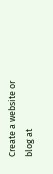Create a website or blog at